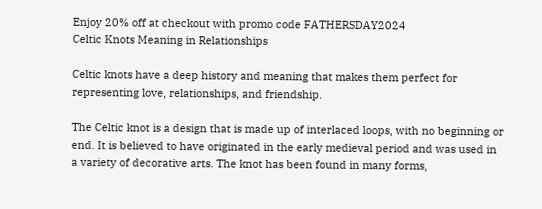Enjoy 20% off at checkout with promo code FATHERSDAY2024
Celtic Knots Meaning in Relationships

Celtic knots have a deep history and meaning that makes them perfect for representing love, relationships, and friendship.

The Celtic knot is a design that is made up of interlaced loops, with no beginning or end. It is believed to have originated in the early medieval period and was used in a variety of decorative arts. The knot has been found in many forms,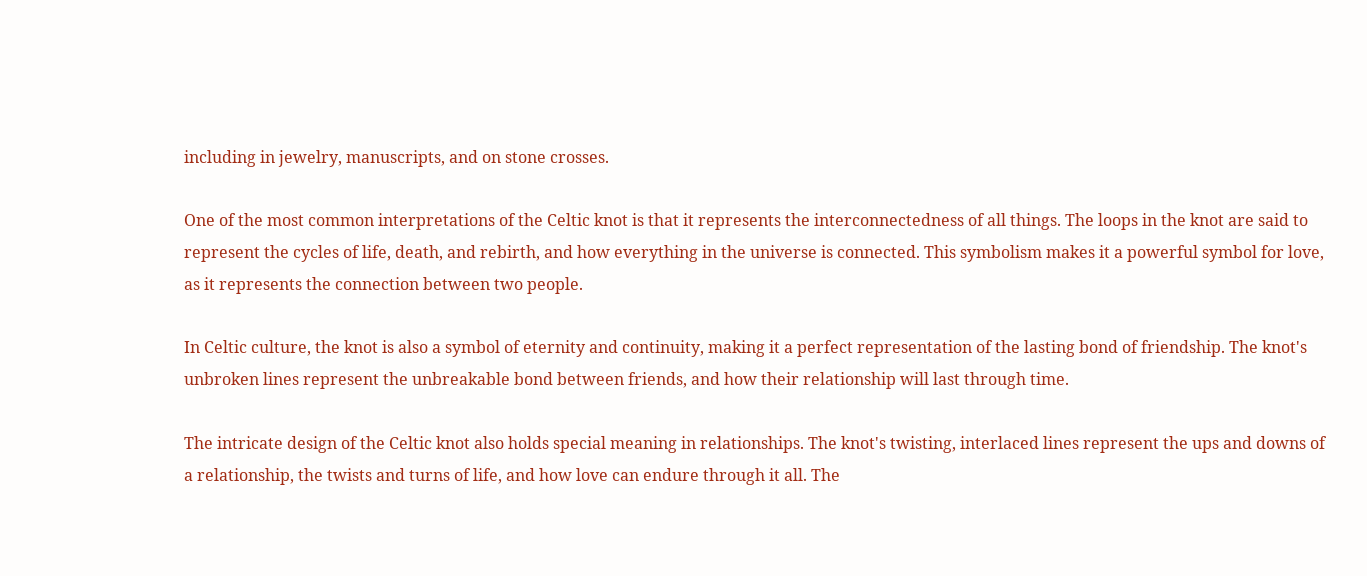including in jewelry, manuscripts, and on stone crosses.

One of the most common interpretations of the Celtic knot is that it represents the interconnectedness of all things. The loops in the knot are said to represent the cycles of life, death, and rebirth, and how everything in the universe is connected. This symbolism makes it a powerful symbol for love, as it represents the connection between two people.

In Celtic culture, the knot is also a symbol of eternity and continuity, making it a perfect representation of the lasting bond of friendship. The knot's unbroken lines represent the unbreakable bond between friends, and how their relationship will last through time.

The intricate design of the Celtic knot also holds special meaning in relationships. The knot's twisting, interlaced lines represent the ups and downs of a relationship, the twists and turns of life, and how love can endure through it all. The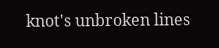knot's unbroken lines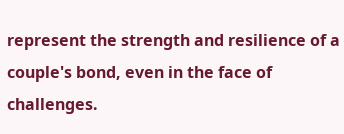represent the strength and resilience of a couple's bond, even in the face of challenges.